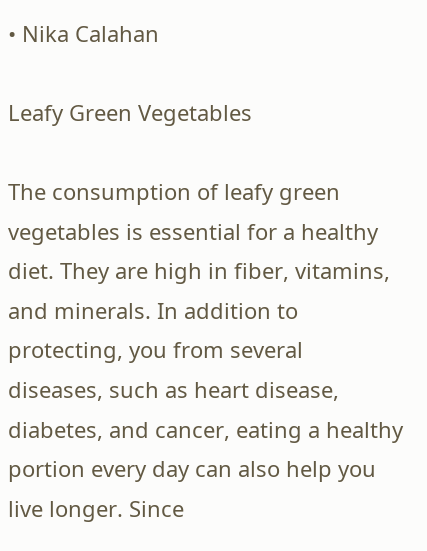• Nika Calahan

Leafy Green Vegetables

The consumption of leafy green vegetables is essential for a healthy diet. They are high in fiber, vitamins, and minerals. In addition to protecting, you from several diseases, such as heart disease, diabetes, and cancer, eating a healthy portion every day can also help you live longer. Since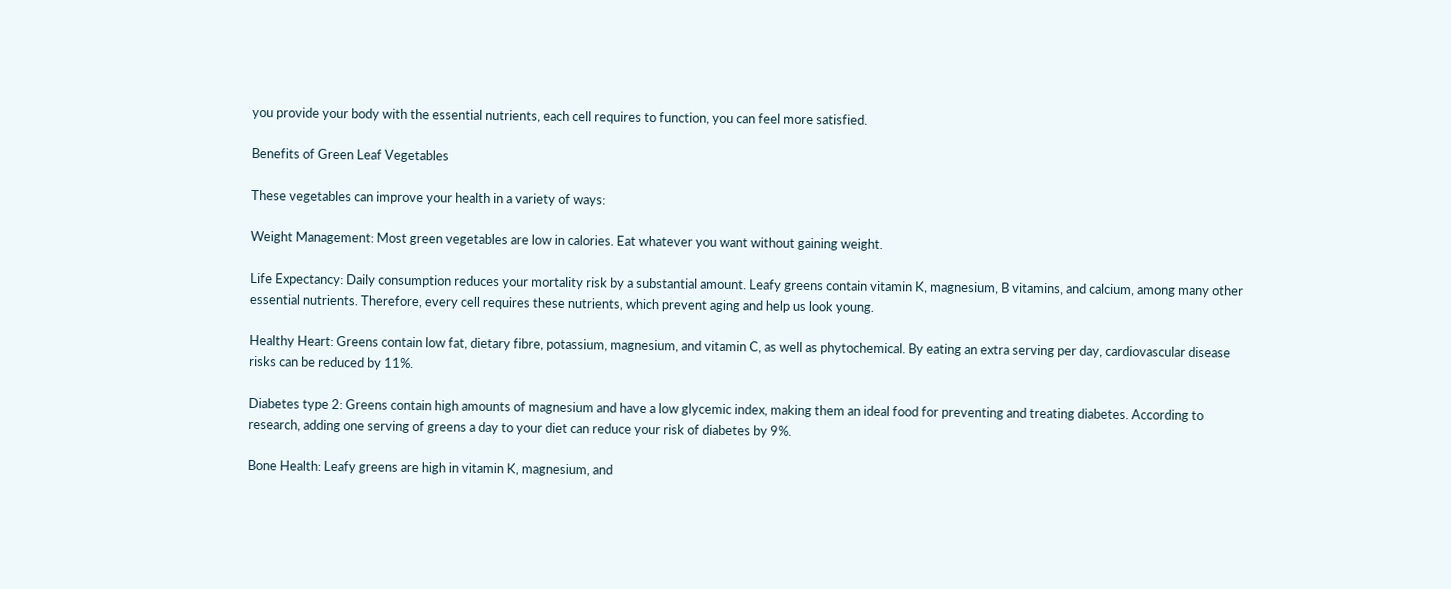you provide your body with the essential nutrients, each cell requires to function, you can feel more satisfied.

Benefits of Green Leaf Vegetables

These vegetables can improve your health in a variety of ways:

Weight Management: Most green vegetables are low in calories. Eat whatever you want without gaining weight.

Life Expectancy: Daily consumption reduces your mortality risk by a substantial amount. Leafy greens contain vitamin K, magnesium, B vitamins, and calcium, among many other essential nutrients. Therefore, every cell requires these nutrients, which prevent aging and help us look young.

Healthy Heart: Greens contain low fat, dietary fibre, potassium, magnesium, and vitamin C, as well as phytochemical. By eating an extra serving per day, cardiovascular disease risks can be reduced by 11%.

Diabetes type 2: Greens contain high amounts of magnesium and have a low glycemic index, making them an ideal food for preventing and treating diabetes. According to research, adding one serving of greens a day to your diet can reduce your risk of diabetes by 9%.

Bone Health: Leafy greens are high in vitamin K, magnesium, and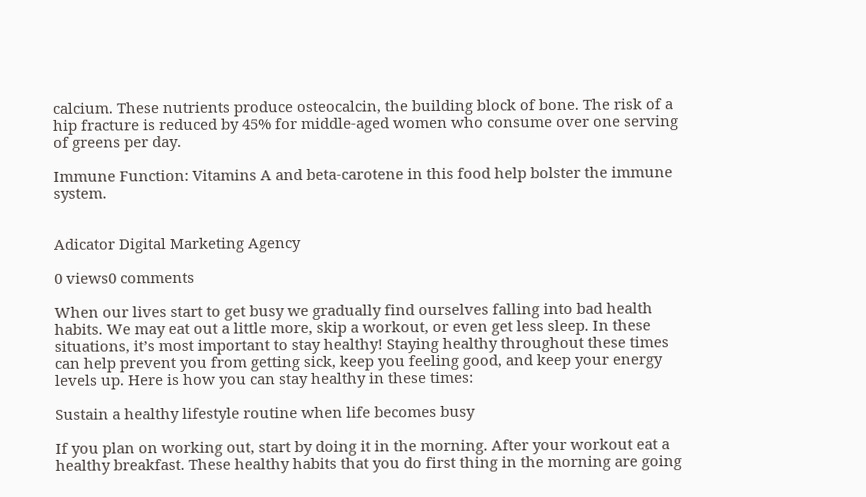calcium. These nutrients produce osteocalcin, the building block of bone. The risk of a hip fracture is reduced by 45% for middle-aged women who consume over one serving of greens per day.

Immune Function: Vitamins A and beta-carotene in this food help bolster the immune system.


Adicator Digital Marketing Agency

0 views0 comments

When our lives start to get busy we gradually find ourselves falling into bad health habits. We may eat out a little more, skip a workout, or even get less sleep. In these situations, it’s most important to stay healthy! Staying healthy throughout these times can help prevent you from getting sick, keep you feeling good, and keep your energy levels up. Here is how you can stay healthy in these times:

Sustain a healthy lifestyle routine when life becomes busy

If you plan on working out, start by doing it in the morning. After your workout eat a healthy breakfast. These healthy habits that you do first thing in the morning are going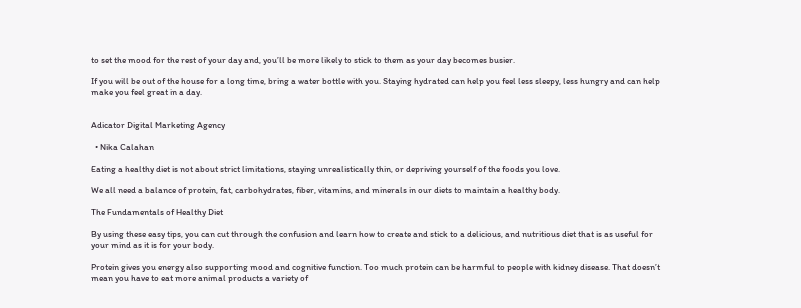to set the mood for the rest of your day and, you’ll be more likely to stick to them as your day becomes busier.

If you will be out of the house for a long time, bring a water bottle with you. Staying hydrated can help you feel less sleepy, less hungry and can help make you feel great in a day.


Adicator Digital Marketing Agency

  • Nika Calahan

Eating a healthy diet is not about strict limitations, staying unrealistically thin, or depriving yourself of the foods you love.

We all need a balance of protein, fat, carbohydrates, fiber, vitamins, and minerals in our diets to maintain a healthy body.

The Fundamentals of Healthy Diet

By using these easy tips, you can cut through the confusion and learn how to create and stick to a delicious, and nutritious diet that is as useful for your mind as it is for your body.

Protein gives you energy also supporting mood and cognitive function. Too much protein can be harmful to people with kidney disease. That doesn’t mean you have to eat more animal products a variety of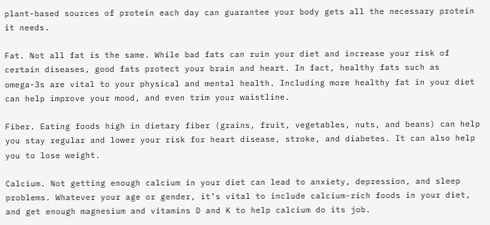plant-based sources of protein each day can guarantee your body gets all the necessary protein it needs.

Fat. Not all fat is the same. While bad fats can ruin your diet and increase your risk of certain diseases, good fats protect your brain and heart. In fact, healthy fats such as omega-3s are vital to your physical and mental health. Including more healthy fat in your diet can help improve your mood, and even trim your waistline.

Fiber. Eating foods high in dietary fiber (grains, fruit, vegetables, nuts, and beans) can help you stay regular and lower your risk for heart disease, stroke, and diabetes. It can also help you to lose weight.

Calcium. Not getting enough calcium in your diet can lead to anxiety, depression, and sleep problems. Whatever your age or gender, it’s vital to include calcium-rich foods in your diet, and get enough magnesium and vitamins D and K to help calcium do its job.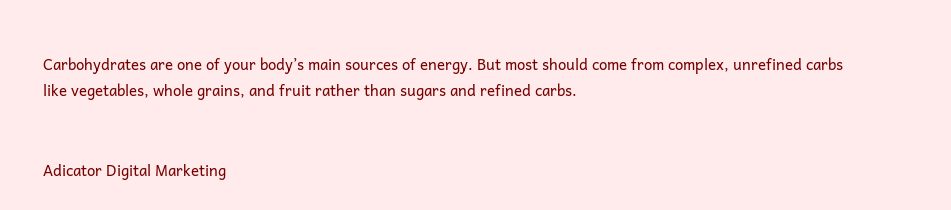Carbohydrates are one of your body’s main sources of energy. But most should come from complex, unrefined carbs like vegetables, whole grains, and fruit rather than sugars and refined carbs.


Adicator Digital Marketing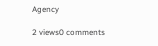Agency

2 views0 comments